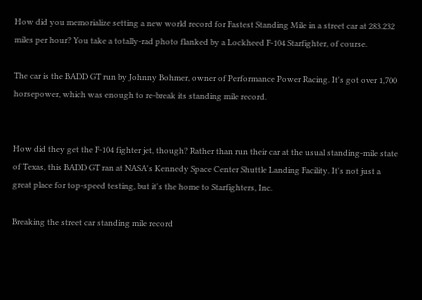How did you memorialize setting a new world record for Fastest Standing Mile in a street car at 283.232 miles per hour? You take a totally-rad photo flanked by a Lockheed F-104 Starfighter, of course.

The car is the BADD GT run by Johnny Bohmer, owner of Performance Power Racing. It's got over 1,700 horsepower, which was enough to re-break its standing mile record.


How did they get the F-104 fighter jet, though? Rather than run their car at the usual standing-mile state of Texas, this BADD GT ran at NASA's Kennedy Space Center Shuttle Landing Facility. It's not just a great place for top-speed testing, but it's the home to Starfighters, Inc.

Breaking the street car standing mile record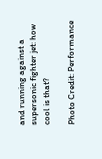and running against a supersonic fighter jet: how cool is that?

Photo Credit: Performance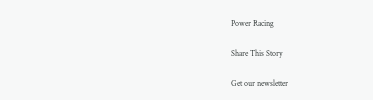Power Racing

Share This Story

Get our newsletter